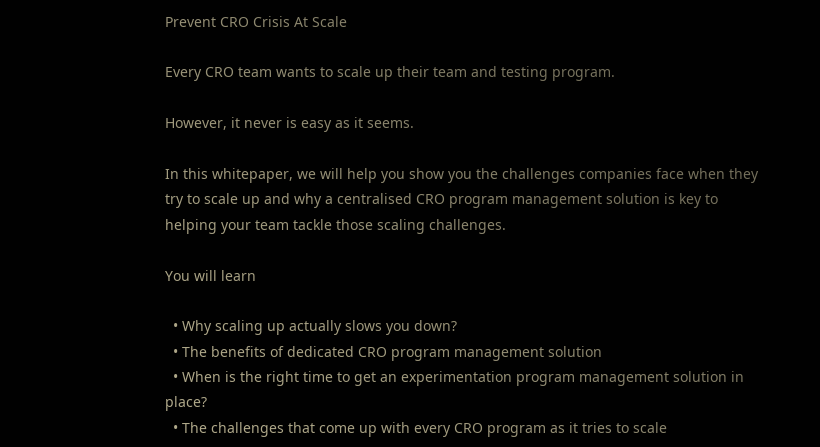Prevent CRO Crisis At Scale

Every CRO team wants to scale up their team and testing program.

However, it never is easy as it seems.

In this whitepaper, we will help you show you the challenges companies face when they try to scale up and why a centralised CRO program management solution is key to helping your team tackle those scaling challenges.

You will learn

  • Why scaling up actually slows you down?
  • The benefits of dedicated CRO program management solution
  • When is the right time to get an experimentation program management solution in place?
  • The challenges that come up with every CRO program as it tries to scale